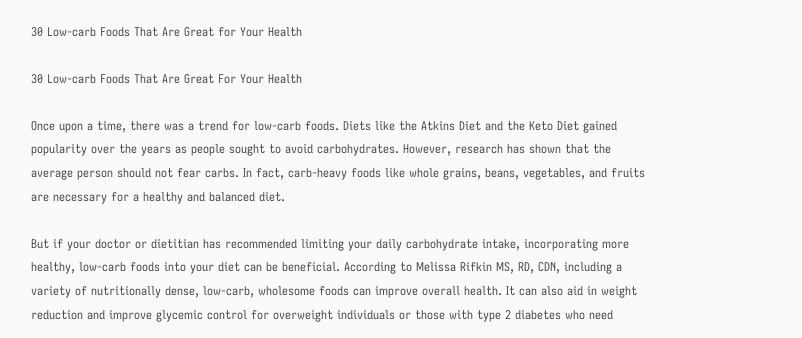30 Low-carb Foods That Are Great for Your Health

30 Low-carb Foods That Are Great For Your Health

Once upon a time, there was a trend for low-carb foods. Diets like the Atkins Diet and the Keto Diet gained popularity over the years as people sought to avoid carbohydrates. However, research has shown that the average person should not fear carbs. In fact, carb-heavy foods like whole grains, beans, vegetables, and fruits are necessary for a healthy and balanced diet.

But if your doctor or dietitian has recommended limiting your daily carbohydrate intake, incorporating more healthy, low-carb foods into your diet can be beneficial. According to Melissa Rifkin MS, RD, CDN, including a variety of nutritionally dense, low-carb, wholesome foods can improve overall health. It can also aid in weight reduction and improve glycemic control for overweight individuals or those with type 2 diabetes who need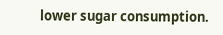lower sugar consumption.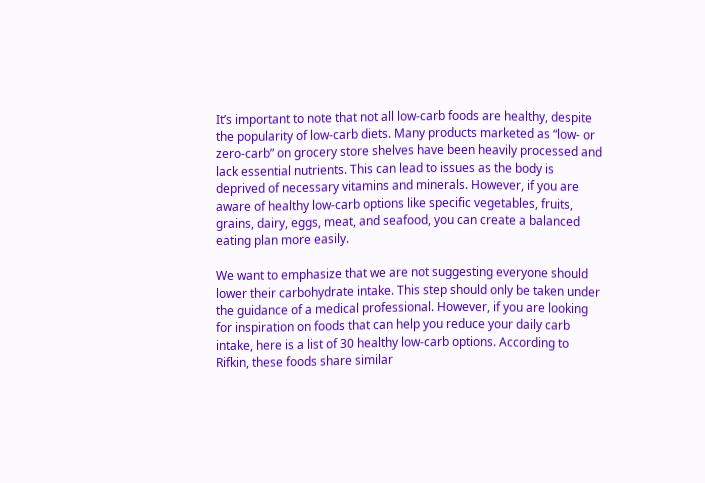It’s important to note that not all low-carb foods are healthy, despite the popularity of low-carb diets. Many products marketed as “low- or zero-carb” on grocery store shelves have been heavily processed and lack essential nutrients. This can lead to issues as the body is deprived of necessary vitamins and minerals. However, if you are aware of healthy low-carb options like specific vegetables, fruits, grains, dairy, eggs, meat, and seafood, you can create a balanced eating plan more easily.

We want to emphasize that we are not suggesting everyone should lower their carbohydrate intake. This step should only be taken under the guidance of a medical professional. However, if you are looking for inspiration on foods that can help you reduce your daily carb intake, here is a list of 30 healthy low-carb options. According to Rifkin, these foods share similar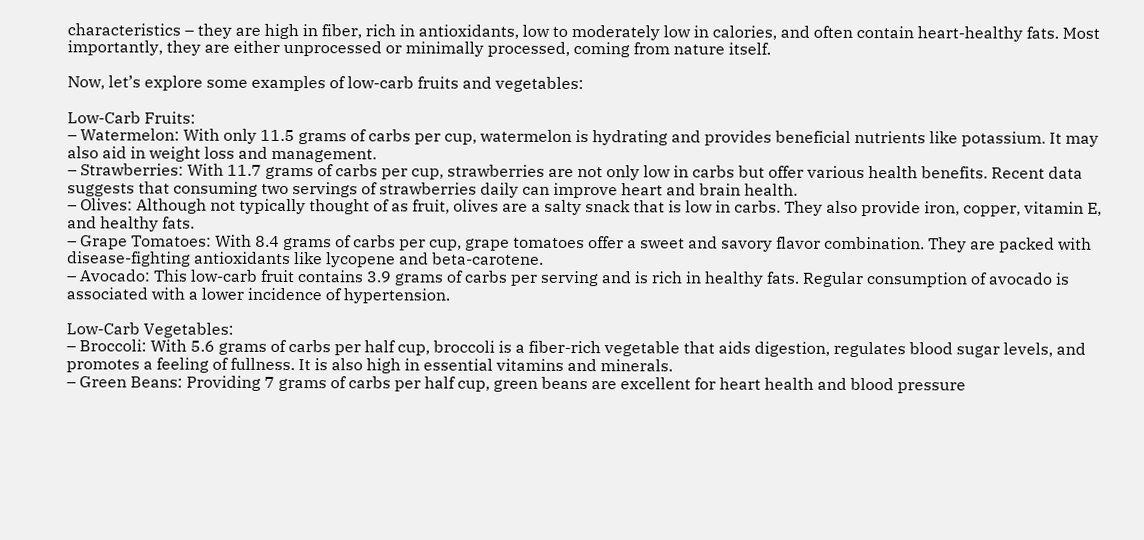characteristics – they are high in fiber, rich in antioxidants, low to moderately low in calories, and often contain heart-healthy fats. Most importantly, they are either unprocessed or minimally processed, coming from nature itself.

Now, let’s explore some examples of low-carb fruits and vegetables:

Low-Carb Fruits:
– Watermelon: With only 11.5 grams of carbs per cup, watermelon is hydrating and provides beneficial nutrients like potassium. It may also aid in weight loss and management.
– Strawberries: With 11.7 grams of carbs per cup, strawberries are not only low in carbs but offer various health benefits. Recent data suggests that consuming two servings of strawberries daily can improve heart and brain health.
– Olives: Although not typically thought of as fruit, olives are a salty snack that is low in carbs. They also provide iron, copper, vitamin E, and healthy fats.
– Grape Tomatoes: With 8.4 grams of carbs per cup, grape tomatoes offer a sweet and savory flavor combination. They are packed with disease-fighting antioxidants like lycopene and beta-carotene.
– Avocado: This low-carb fruit contains 3.9 grams of carbs per serving and is rich in healthy fats. Regular consumption of avocado is associated with a lower incidence of hypertension.

Low-Carb Vegetables:
– Broccoli: With 5.6 grams of carbs per half cup, broccoli is a fiber-rich vegetable that aids digestion, regulates blood sugar levels, and promotes a feeling of fullness. It is also high in essential vitamins and minerals.
– Green Beans: Providing 7 grams of carbs per half cup, green beans are excellent for heart health and blood pressure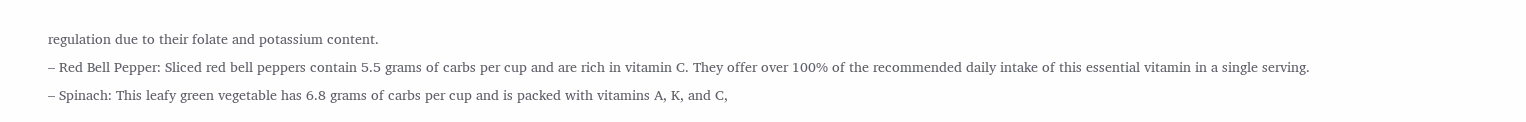regulation due to their folate and potassium content.
– Red Bell Pepper: Sliced red bell peppers contain 5.5 grams of carbs per cup and are rich in vitamin C. They offer over 100% of the recommended daily intake of this essential vitamin in a single serving.
– Spinach: This leafy green vegetable has 6.8 grams of carbs per cup and is packed with vitamins A, K, and C,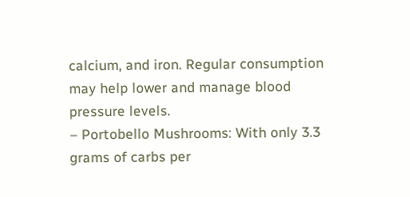calcium, and iron. Regular consumption may help lower and manage blood pressure levels.
– Portobello Mushrooms: With only 3.3 grams of carbs per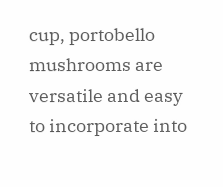cup, portobello mushrooms are versatile and easy to incorporate into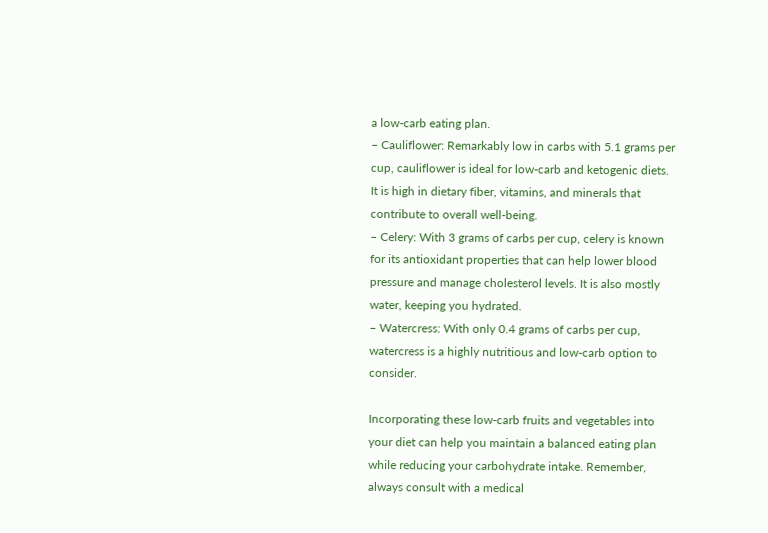a low-carb eating plan.
– Cauliflower: Remarkably low in carbs with 5.1 grams per cup, cauliflower is ideal for low-carb and ketogenic diets. It is high in dietary fiber, vitamins, and minerals that contribute to overall well-being.
– Celery: With 3 grams of carbs per cup, celery is known for its antioxidant properties that can help lower blood pressure and manage cholesterol levels. It is also mostly water, keeping you hydrated.
– Watercress: With only 0.4 grams of carbs per cup, watercress is a highly nutritious and low-carb option to consider.

Incorporating these low-carb fruits and vegetables into your diet can help you maintain a balanced eating plan while reducing your carbohydrate intake. Remember, always consult with a medical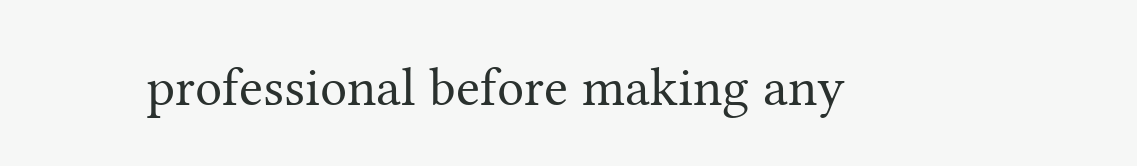professional before making any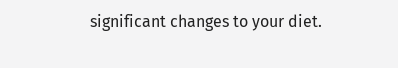significant changes to your diet.